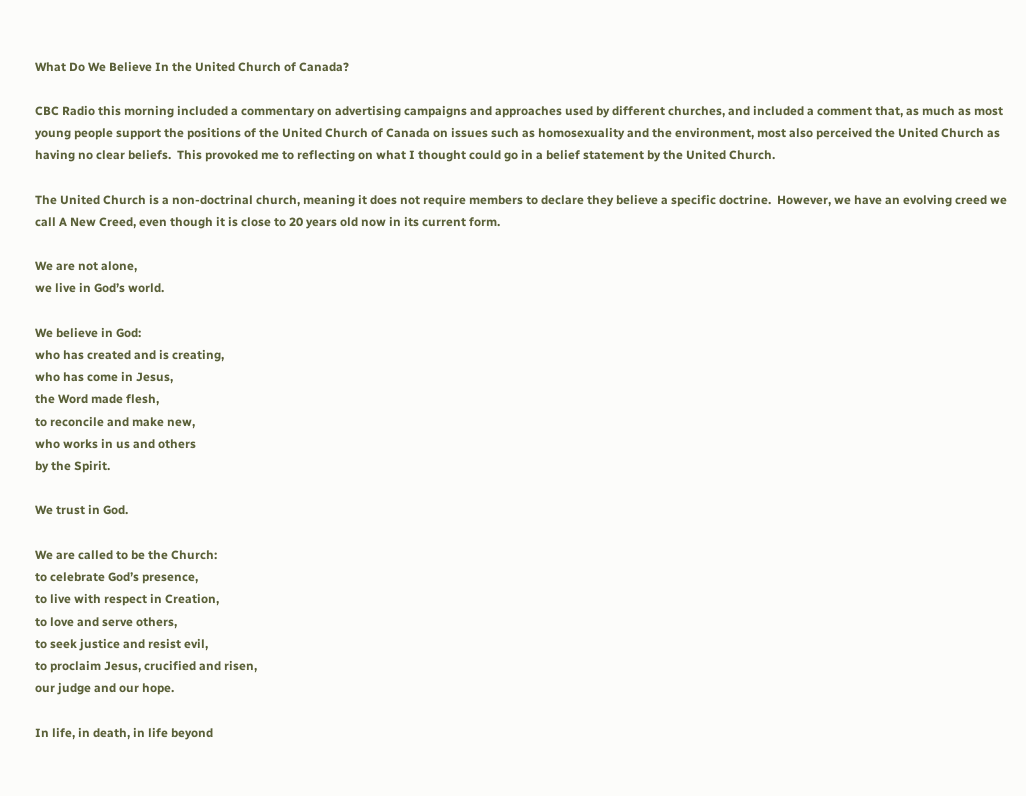What Do We Believe In the United Church of Canada?

CBC Radio this morning included a commentary on advertising campaigns and approaches used by different churches, and included a comment that, as much as most young people support the positions of the United Church of Canada on issues such as homosexuality and the environment, most also perceived the United Church as having no clear beliefs.  This provoked me to reflecting on what I thought could go in a belief statement by the United Church.

The United Church is a non-doctrinal church, meaning it does not require members to declare they believe a specific doctrine.  However, we have an evolving creed we call A New Creed, even though it is close to 20 years old now in its current form.

We are not alone,
we live in God’s world.

We believe in God:
who has created and is creating,
who has come in Jesus,
the Word made flesh,
to reconcile and make new,
who works in us and others
by the Spirit.

We trust in God.

We are called to be the Church:
to celebrate God’s presence,
to live with respect in Creation,
to love and serve others,
to seek justice and resist evil,
to proclaim Jesus, crucified and risen,
our judge and our hope.

In life, in death, in life beyond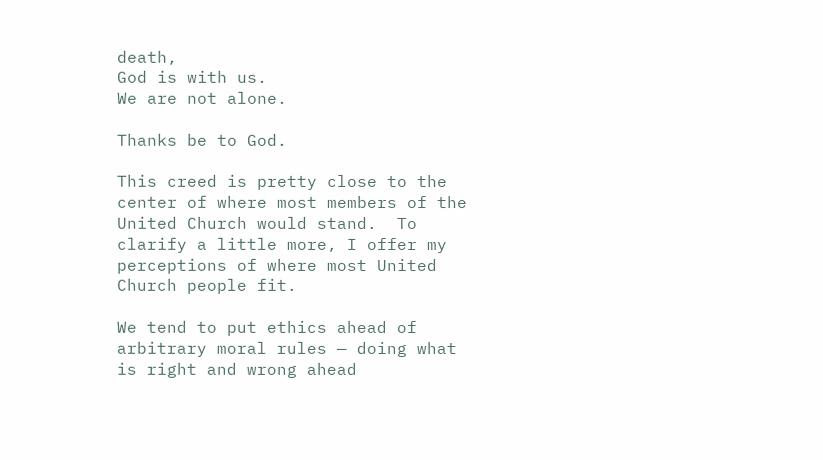death,
God is with us.
We are not alone.

Thanks be to God.

This creed is pretty close to the center of where most members of the United Church would stand.  To clarify a little more, I offer my perceptions of where most United Church people fit.

We tend to put ethics ahead of arbitrary moral rules — doing what is right and wrong ahead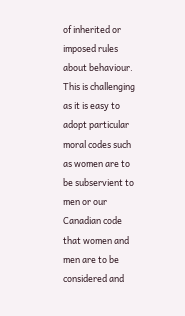of inherited or imposed rules about behaviour.  This is challenging as it is easy to adopt particular moral codes such as women are to be subservient to men or our Canadian code that women and men are to be considered and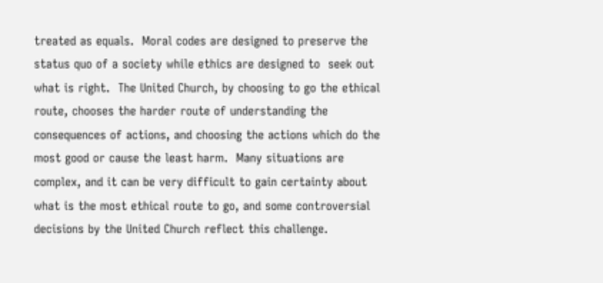treated as equals.  Moral codes are designed to preserve the status quo of a society while ethics are designed to  seek out what is right.  The United Church, by choosing to go the ethical route, chooses the harder route of understanding the consequences of actions, and choosing the actions which do the most good or cause the least harm.  Many situations are complex, and it can be very difficult to gain certainty about what is the most ethical route to go, and some controversial decisions by the United Church reflect this challenge.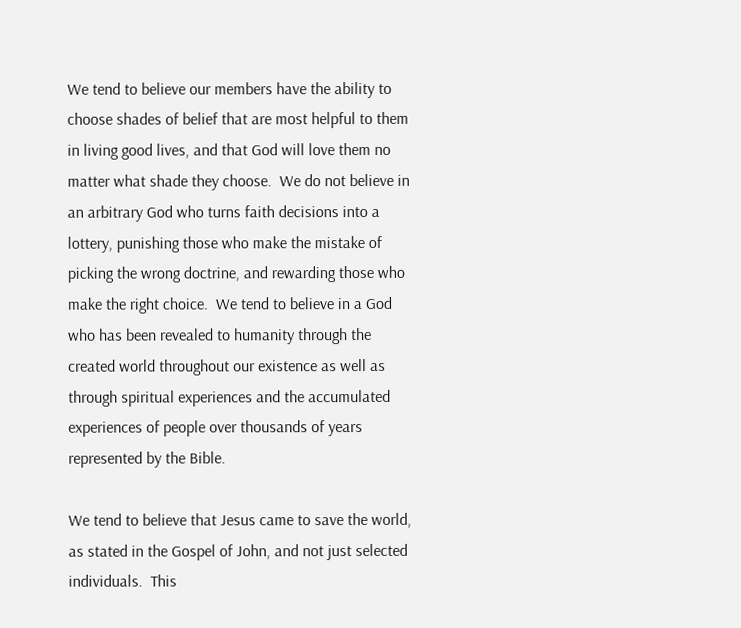We tend to believe our members have the ability to choose shades of belief that are most helpful to them in living good lives, and that God will love them no matter what shade they choose.  We do not believe in an arbitrary God who turns faith decisions into a lottery, punishing those who make the mistake of picking the wrong doctrine, and rewarding those who make the right choice.  We tend to believe in a God who has been revealed to humanity through the created world throughout our existence as well as through spiritual experiences and the accumulated experiences of people over thousands of years represented by the Bible.

We tend to believe that Jesus came to save the world, as stated in the Gospel of John, and not just selected individuals.  This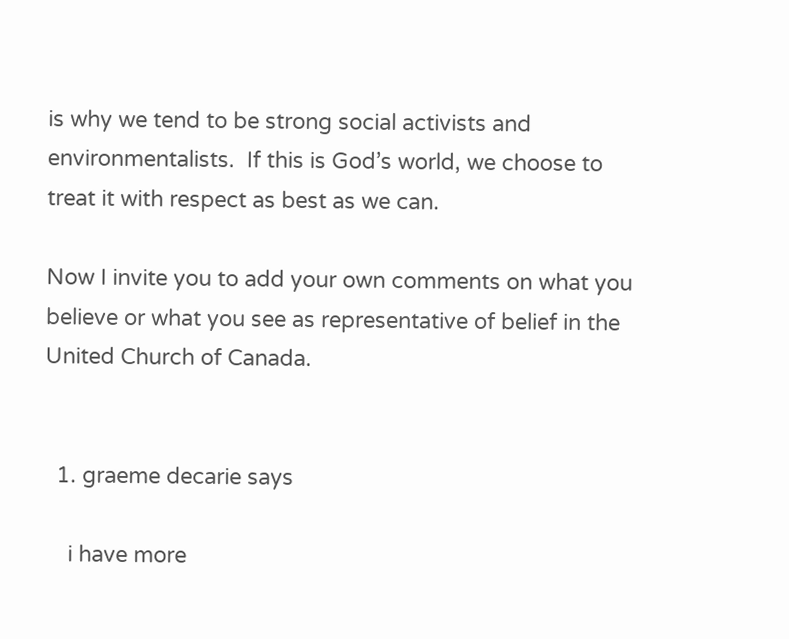is why we tend to be strong social activists and environmentalists.  If this is God’s world, we choose to treat it with respect as best as we can.

Now I invite you to add your own comments on what you believe or what you see as representative of belief in the United Church of Canada.


  1. graeme decarie says

    i have more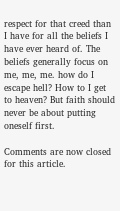respect for that creed than I have for all the beliefs I have ever heard of. The beliefs generally focus on me, me, me. how do I escape hell? How to I get to heaven? But faith should never be about putting oneself first.

Comments are now closed for this article.